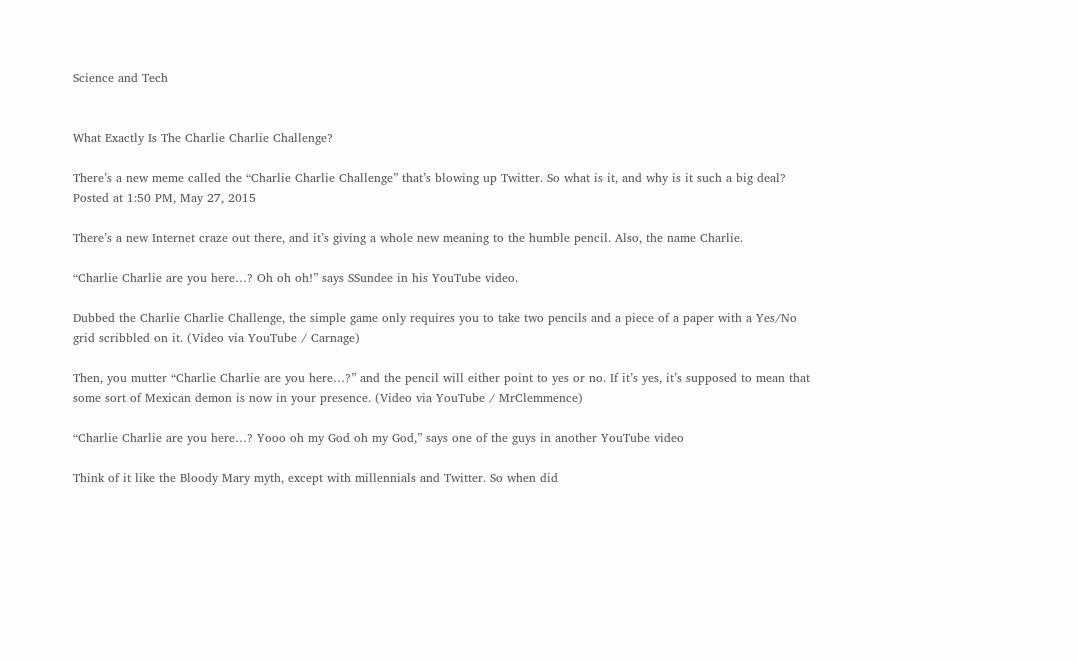Science and Tech


What Exactly Is The Charlie Charlie Challenge?

There’s a new meme called the “Charlie Charlie Challenge” that’s blowing up Twitter. So what is it, and why is it such a big deal?
Posted at 1:50 PM, May 27, 2015

There’s a new Internet craze out there, and it’s giving a whole new meaning to the humble pencil. Also, the name Charlie.

“Charlie Charlie are you here…? Oh oh oh!” says SSundee in his YouTube video.

Dubbed the Charlie Charlie Challenge, the simple game only requires you to take two pencils and a piece of a paper with a Yes/No grid scribbled on it. (Video via YouTube / Carnage)

Then, you mutter “Charlie Charlie are you here…?” and the pencil will either point to yes or no. If it’s yes, it’s supposed to mean that some sort of Mexican demon is now in your presence. (Video via YouTube / MrClemmence)

“Charlie Charlie are you here…? Yooo oh my God oh my God,” says one of the guys in another YouTube video

Think of it like the Bloody Mary myth, except with millennials and Twitter. So when did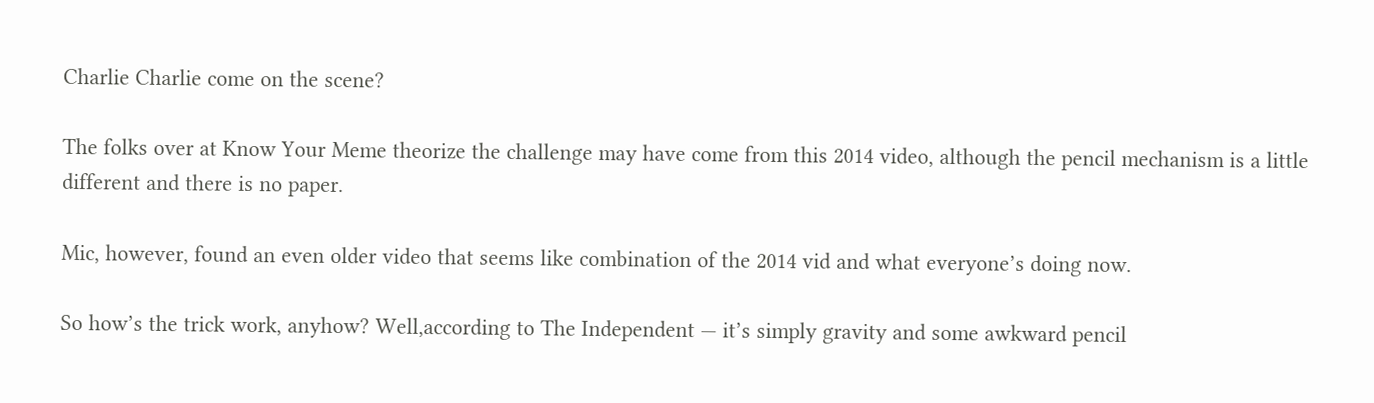Charlie Charlie come on the scene?

The folks over at Know Your Meme theorize the challenge may have come from this 2014 video, although the pencil mechanism is a little different and there is no paper.

Mic, however, found an even older video that seems like combination of the 2014 vid and what everyone’s doing now.

So how’s the trick work, anyhow? Well,according to The Independent — it’s simply gravity and some awkward pencil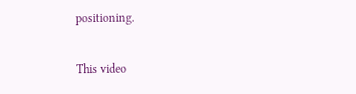positioning.

This video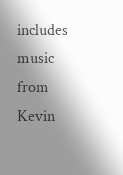includes music from Kevin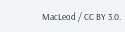MacLeod / CC BY 3.0.